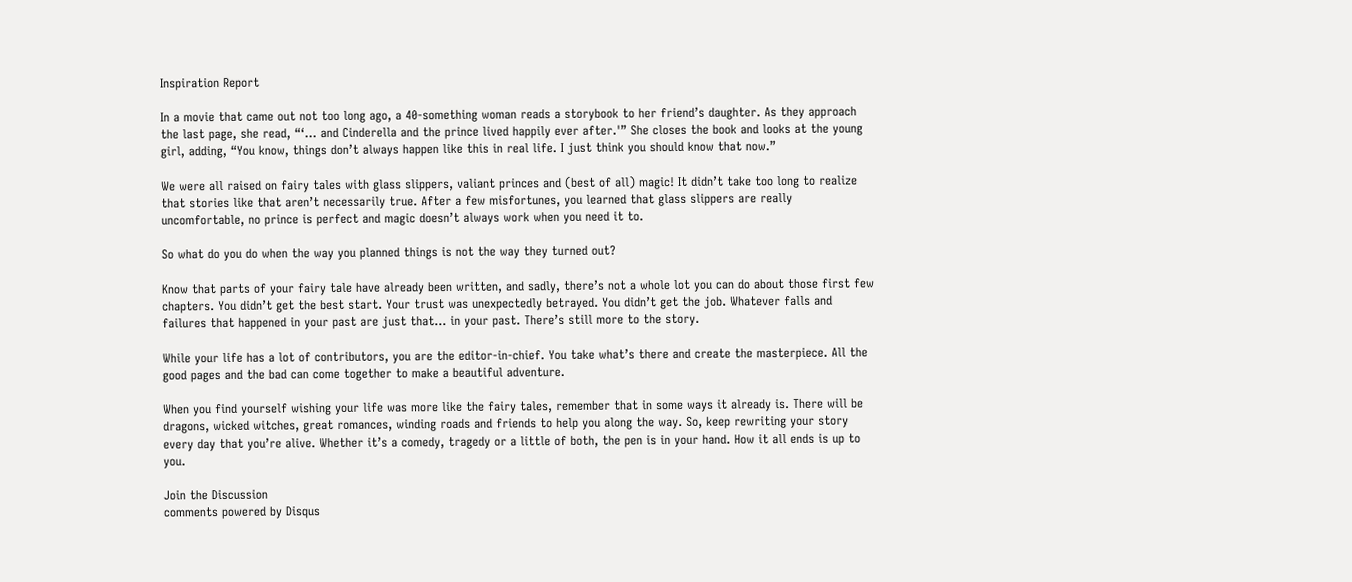Inspiration Report

In a movie that came out not too long ago, a 40-something woman reads a storybook to her friend’s daughter. As they approach the last page, she read, “‘… and Cinderella and the prince lived happily ever after.'” She closes the book and looks at the young girl, adding, “You know, things don’t always happen like this in real life. I just think you should know that now.”

We were all raised on fairy tales with glass slippers, valiant princes and (best of all) magic! It didn’t take too long to realize that stories like that aren’t necessarily true. After a few misfortunes, you learned that glass slippers are really uncomfortable, no prince is perfect and magic doesn’t always work when you need it to.

So what do you do when the way you planned things is not the way they turned out?

Know that parts of your fairy tale have already been written, and sadly, there’s not a whole lot you can do about those first few chapters. You didn’t get the best start. Your trust was unexpectedly betrayed. You didn’t get the job. Whatever falls and failures that happened in your past are just that… in your past. There’s still more to the story.

While your life has a lot of contributors, you are the editor-in-chief. You take what’s there and create the masterpiece. All the good pages and the bad can come together to make a beautiful adventure.

When you find yourself wishing your life was more like the fairy tales, remember that in some ways it already is. There will be dragons, wicked witches, great romances, winding roads and friends to help you along the way. So, keep rewriting your story every day that you’re alive. Whether it’s a comedy, tragedy or a little of both, the pen is in your hand. How it all ends is up to you.

Join the Discussion
comments powered by Disqus